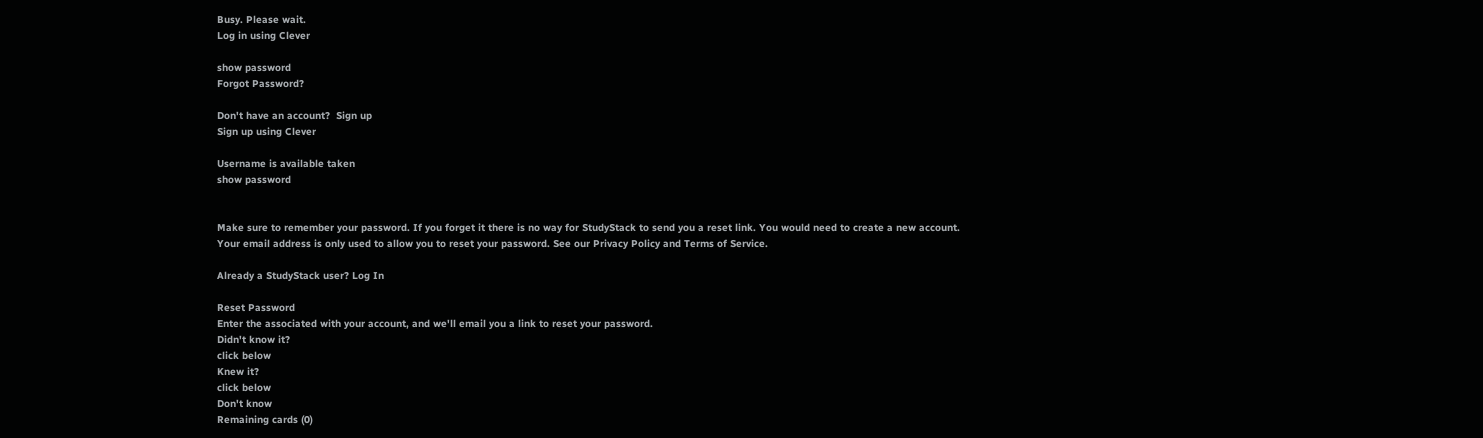Busy. Please wait.
Log in using Clever

show password
Forgot Password?

Don't have an account?  Sign up
Sign up using Clever

Username is available taken
show password


Make sure to remember your password. If you forget it there is no way for StudyStack to send you a reset link. You would need to create a new account.
Your email address is only used to allow you to reset your password. See our Privacy Policy and Terms of Service.

Already a StudyStack user? Log In

Reset Password
Enter the associated with your account, and we'll email you a link to reset your password.
Didn't know it?
click below
Knew it?
click below
Don't know
Remaining cards (0)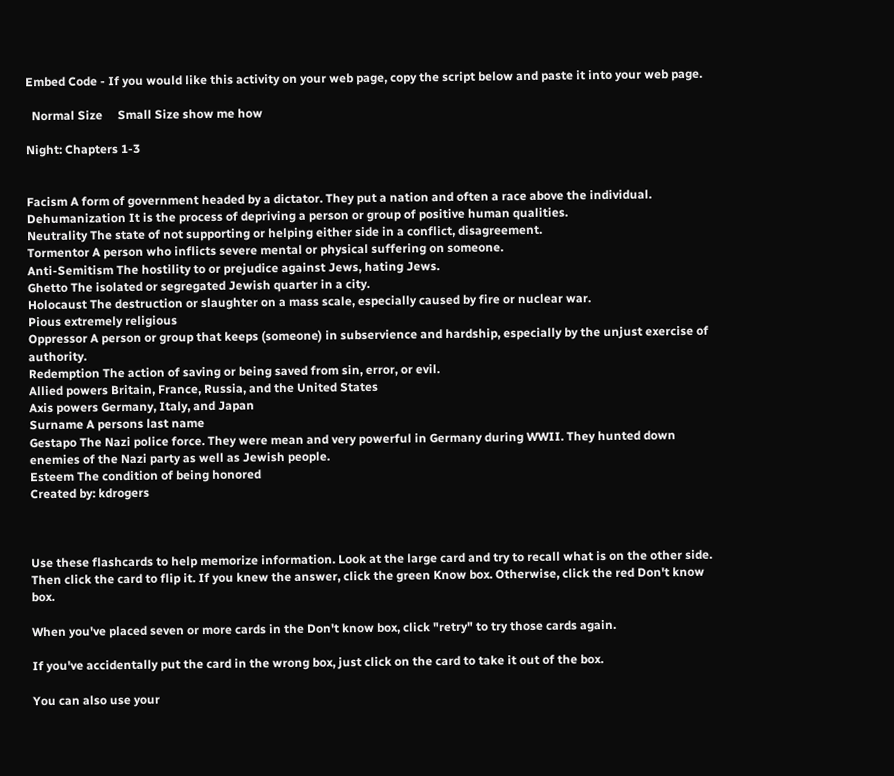Embed Code - If you would like this activity on your web page, copy the script below and paste it into your web page.

  Normal Size     Small Size show me how

Night: Chapters 1-3


Facism A form of government headed by a dictator. They put a nation and often a race above the individual.
Dehumanization It is the process of depriving a person or group of positive human qualities.
Neutrality The state of not supporting or helping either side in a conflict, disagreement.
Tormentor A person who inflicts severe mental or physical suffering on someone.
Anti-Semitism The hostility to or prejudice against Jews, hating Jews.
Ghetto The isolated or segregated Jewish quarter in a city.
Holocaust The destruction or slaughter on a mass scale, especially caused by fire or nuclear war.
Pious extremely religious
Oppressor A person or group that keeps (someone) in subservience and hardship, especially by the unjust exercise of authority.
Redemption The action of saving or being saved from sin, error, or evil.
Allied powers Britain, France, Russia, and the United States
Axis powers Germany, Italy, and Japan
Surname A persons last name
Gestapo The Nazi police force. They were mean and very powerful in Germany during WWII. They hunted down enemies of the Nazi party as well as Jewish people.
Esteem The condition of being honored
Created by: kdrogers



Use these flashcards to help memorize information. Look at the large card and try to recall what is on the other side. Then click the card to flip it. If you knew the answer, click the green Know box. Otherwise, click the red Don't know box.

When you've placed seven or more cards in the Don't know box, click "retry" to try those cards again.

If you've accidentally put the card in the wrong box, just click on the card to take it out of the box.

You can also use your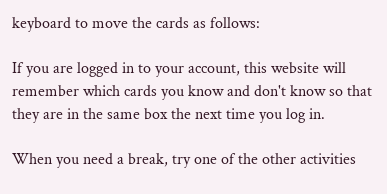keyboard to move the cards as follows:

If you are logged in to your account, this website will remember which cards you know and don't know so that they are in the same box the next time you log in.

When you need a break, try one of the other activities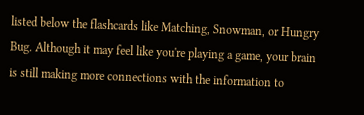listed below the flashcards like Matching, Snowman, or Hungry Bug. Although it may feel like you're playing a game, your brain is still making more connections with the information to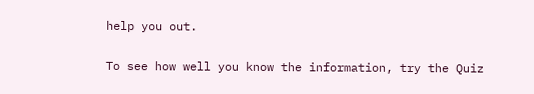help you out.

To see how well you know the information, try the Quiz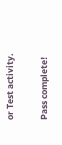or Test activity.

Pass complete!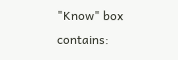"Know" box contains: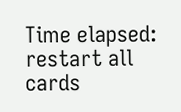Time elapsed:
restart all cards